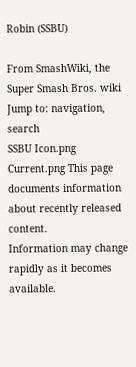Robin (SSBU)

From SmashWiki, the Super Smash Bros. wiki
Jump to: navigation, search
SSBU Icon.png
Current.png This page documents information about recently released content.
Information may change rapidly as it becomes available.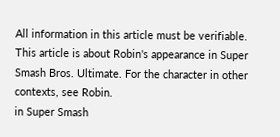All information in this article must be verifiable.
This article is about Robin's appearance in Super Smash Bros. Ultimate. For the character in other contexts, see Robin.
in Super Smash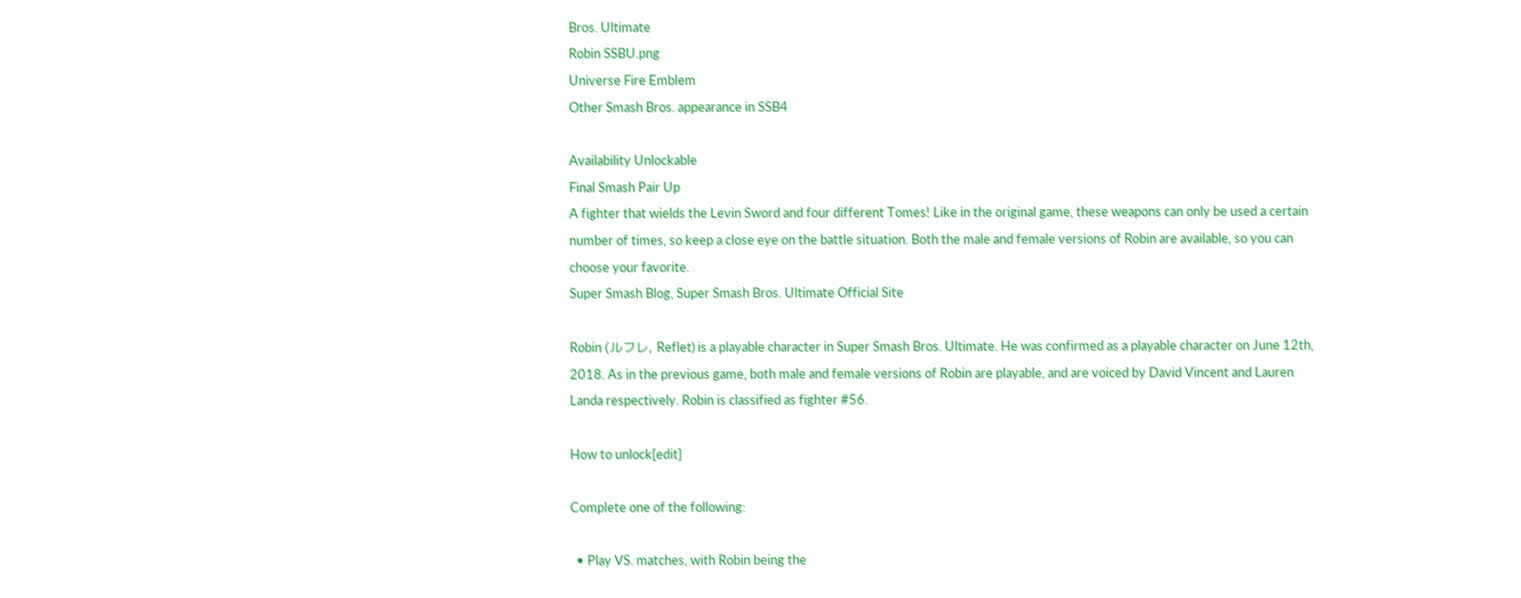Bros. Ultimate
Robin SSBU.png
Universe Fire Emblem
Other Smash Bros. appearance in SSB4

Availability Unlockable
Final Smash Pair Up
A fighter that wields the Levin Sword and four different Tomes! Like in the original game, these weapons can only be used a certain number of times, so keep a close eye on the battle situation. Both the male and female versions of Robin are available, so you can choose your favorite.
Super Smash Blog, Super Smash Bros. Ultimate Official Site

Robin (ルフレ, Reflet) is a playable character in Super Smash Bros. Ultimate. He was confirmed as a playable character on June 12th, 2018. As in the previous game, both male and female versions of Robin are playable, and are voiced by David Vincent and Lauren Landa respectively. Robin is classified as fighter #56.

How to unlock[edit]

Complete one of the following:

  • Play VS. matches, with Robin being the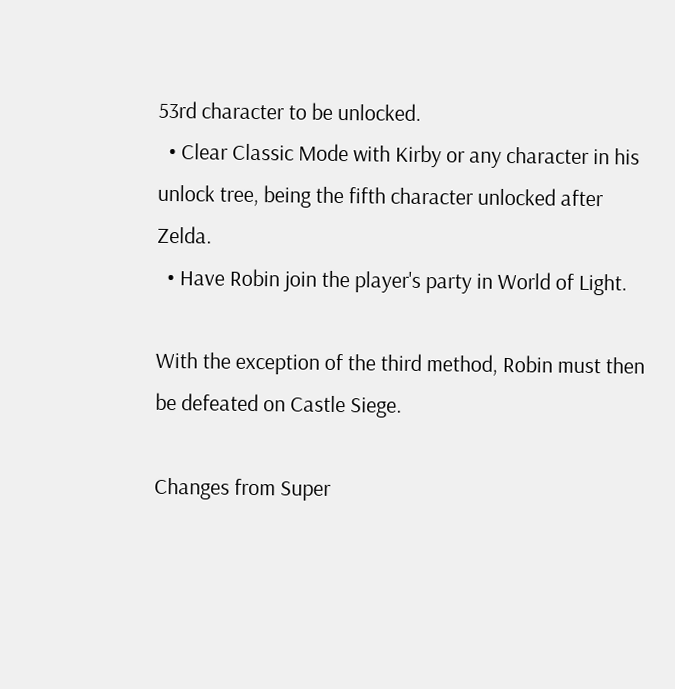53rd character to be unlocked.
  • Clear Classic Mode with Kirby or any character in his unlock tree, being the fifth character unlocked after Zelda.
  • Have Robin join the player's party in World of Light.

With the exception of the third method, Robin must then be defeated on Castle Siege.

Changes from Super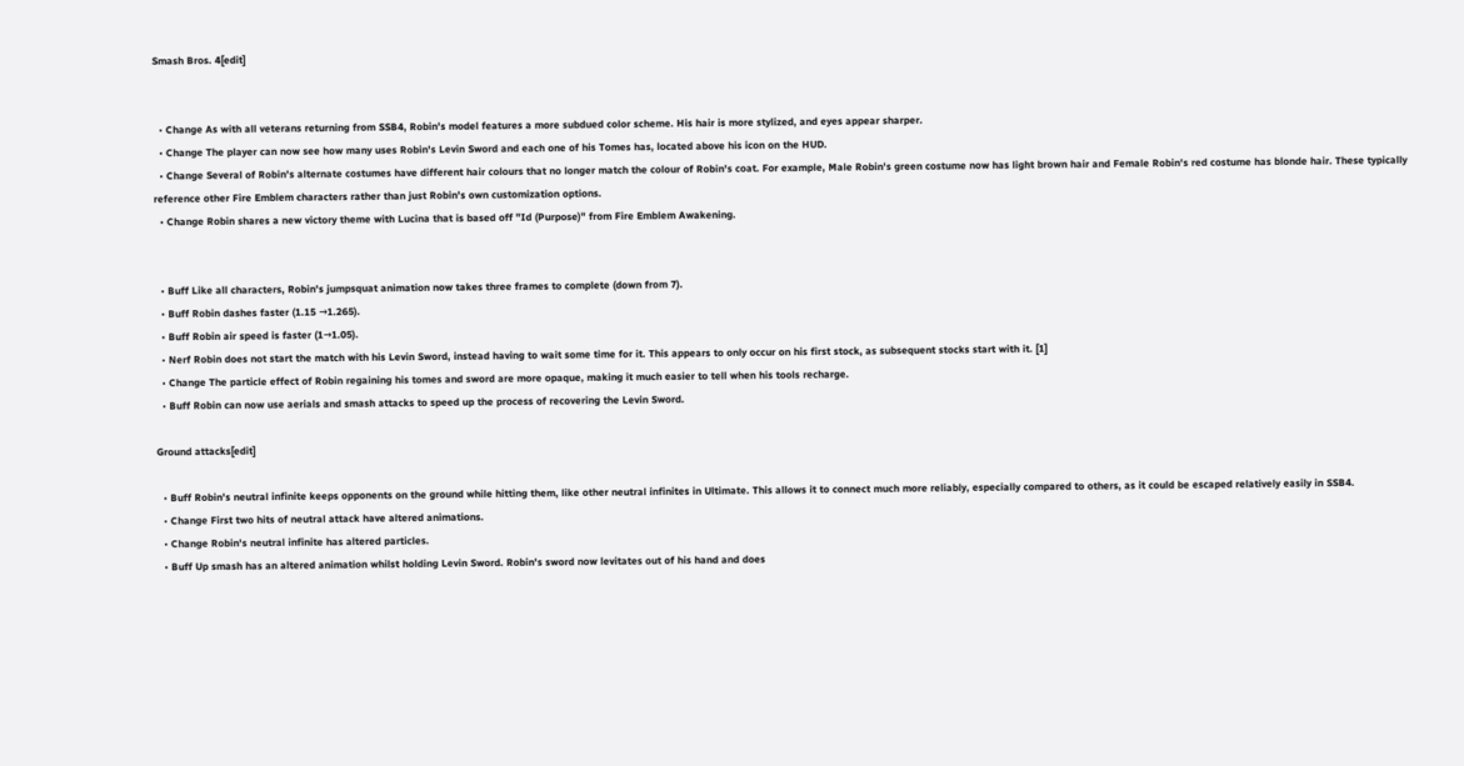Smash Bros. 4[edit]


  • Change As with all veterans returning from SSB4, Robin's model features a more subdued color scheme. His hair is more stylized, and eyes appear sharper.
  • Change The player can now see how many uses Robin's Levin Sword and each one of his Tomes has, located above his icon on the HUD.
  • Change Several of Robin's alternate costumes have different hair colours that no longer match the colour of Robin's coat. For example, Male Robin's green costume now has light brown hair and Female Robin's red costume has blonde hair. These typically reference other Fire Emblem characters rather than just Robin's own customization options.
  • Change Robin shares a new victory theme with Lucina that is based off "Id (Purpose)" from Fire Emblem Awakening.


  • Buff Like all characters, Robin's jumpsquat animation now takes three frames to complete (down from 7).
  • Buff Robin dashes faster (1.15 →1.265).
  • Buff Robin air speed is faster (1→1.05).
  • Nerf Robin does not start the match with his Levin Sword, instead having to wait some time for it. This appears to only occur on his first stock, as subsequent stocks start with it. [1]
  • Change The particle effect of Robin regaining his tomes and sword are more opaque, making it much easier to tell when his tools recharge.
  • Buff Robin can now use aerials and smash attacks to speed up the process of recovering the Levin Sword.

Ground attacks[edit]

  • Buff Robin's neutral infinite keeps opponents on the ground while hitting them, like other neutral infinites in Ultimate. This allows it to connect much more reliably, especially compared to others, as it could be escaped relatively easily in SSB4.
  • Change First two hits of neutral attack have altered animations.
  • Change Robin's neutral infinite has altered particles.
  • Buff Up smash has an altered animation whilst holding Levin Sword. Robin's sword now levitates out of his hand and does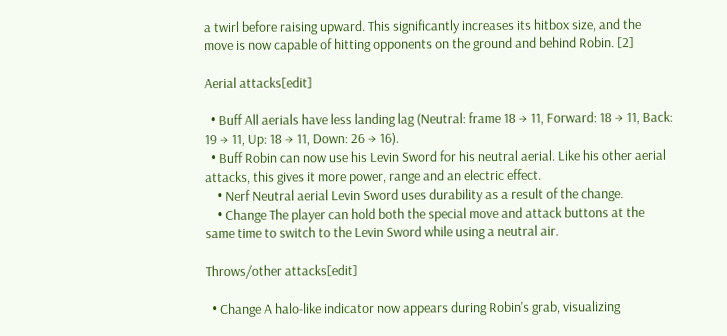a twirl before raising upward. This significantly increases its hitbox size, and the move is now capable of hitting opponents on the ground and behind Robin. [2]

Aerial attacks[edit]

  • Buff All aerials have less landing lag (Neutral: frame 18 → 11, Forward: 18 → 11, Back: 19 → 11, Up: 18 → 11, Down: 26 → 16).
  • Buff Robin can now use his Levin Sword for his neutral aerial. Like his other aerial attacks, this gives it more power, range and an electric effect.
    • Nerf Neutral aerial Levin Sword uses durability as a result of the change.
    • Change The player can hold both the special move and attack buttons at the same time to switch to the Levin Sword while using a neutral air.

Throws/other attacks[edit]

  • Change A halo-like indicator now appears during Robin's grab, visualizing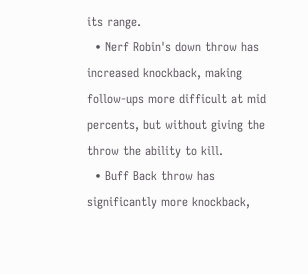its range.
  • Nerf Robin's down throw has increased knockback, making follow-ups more difficult at mid percents, but without giving the throw the ability to kill.
  • Buff Back throw has significantly more knockback,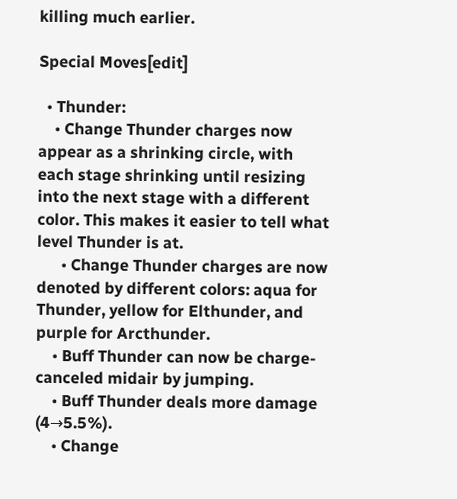killing much earlier.

Special Moves[edit]

  • Thunder:
    • Change Thunder charges now appear as a shrinking circle, with each stage shrinking until resizing into the next stage with a different color. This makes it easier to tell what level Thunder is at.
      • Change Thunder charges are now denoted by different colors: aqua for Thunder, yellow for Elthunder, and purple for Arcthunder.
    • Buff Thunder can now be charge-canceled midair by jumping.
    • Buff Thunder deals more damage (4→5.5%).
    • Change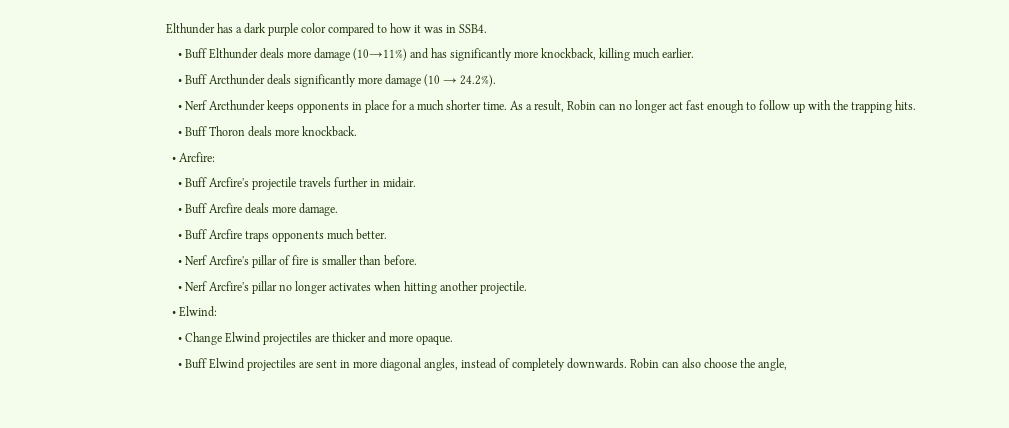Elthunder has a dark purple color compared to how it was in SSB4.
    • Buff Elthunder deals more damage (10→11%) and has significantly more knockback, killing much earlier.
    • Buff Arcthunder deals significantly more damage (10 → 24.2%).
    • Nerf Arcthunder keeps opponents in place for a much shorter time. As a result, Robin can no longer act fast enough to follow up with the trapping hits.
    • Buff Thoron deals more knockback.
  • Arcfire:
    • Buff Arcfire's projectile travels further in midair.
    • Buff Arcfire deals more damage.
    • Buff Arcfire traps opponents much better.
    • Nerf Arcfire's pillar of fire is smaller than before.
    • Nerf Arcfire's pillar no longer activates when hitting another projectile.
  • Elwind:
    • Change Elwind projectiles are thicker and more opaque.
    • Buff Elwind projectiles are sent in more diagonal angles, instead of completely downwards. Robin can also choose the angle,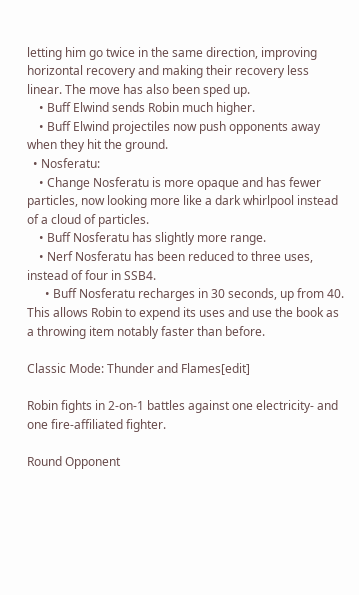letting him go twice in the same direction, improving horizontal recovery and making their recovery less linear. The move has also been sped up.
    • Buff Elwind sends Robin much higher.
    • Buff Elwind projectiles now push opponents away when they hit the ground.
  • Nosferatu:
    • Change Nosferatu is more opaque and has fewer particles, now looking more like a dark whirlpool instead of a cloud of particles.
    • Buff Nosferatu has slightly more range.
    • Nerf Nosferatu has been reduced to three uses, instead of four in SSB4.
      • Buff Nosferatu recharges in 30 seconds, up from 40. This allows Robin to expend its uses and use the book as a throwing item notably faster than before.

Classic Mode: Thunder and Flames[edit]

Robin fights in 2-on-1 battles against one electricity- and one fire-affiliated fighter.

Round Opponent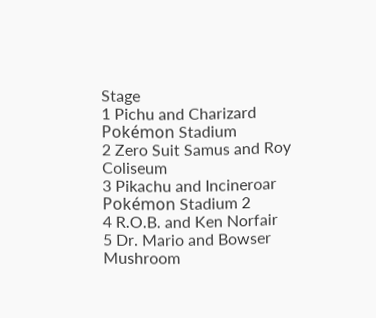Stage
1 Pichu and Charizard Pokémon Stadium
2 Zero Suit Samus and Roy Coliseum
3 Pikachu and Incineroar Pokémon Stadium 2
4 R.O.B. and Ken Norfair
5 Dr. Mario and Bowser Mushroom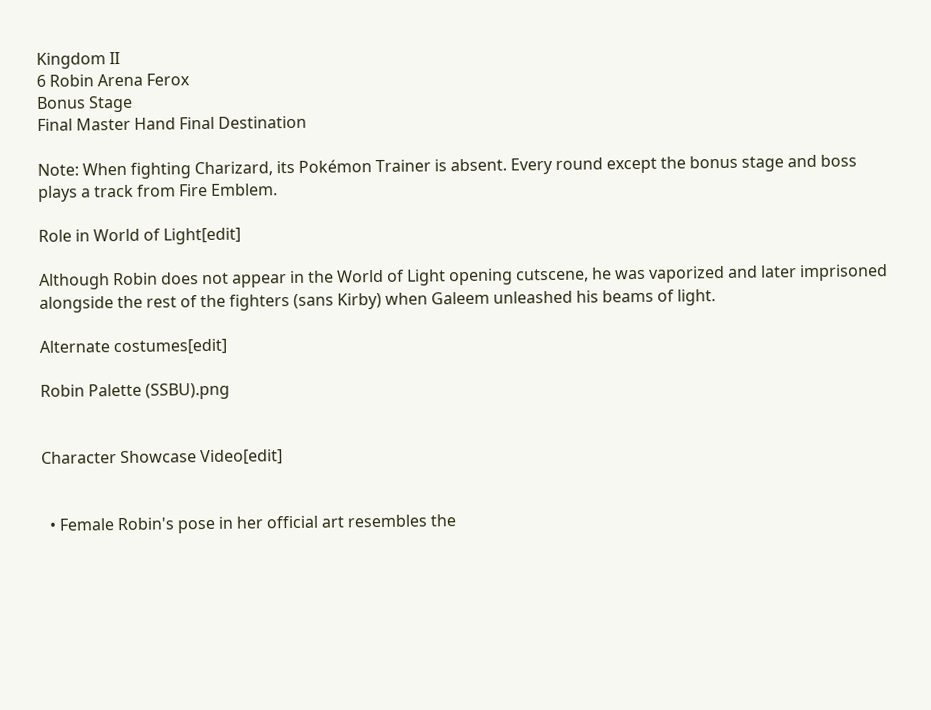Kingdom II
6 Robin Arena Ferox
Bonus Stage
Final Master Hand Final Destination

Note: When fighting Charizard, its Pokémon Trainer is absent. Every round except the bonus stage and boss plays a track from Fire Emblem.

Role in World of Light[edit]

Although Robin does not appear in the World of Light opening cutscene, he was vaporized and later imprisoned alongside the rest of the fighters (sans Kirby) when Galeem unleashed his beams of light.

Alternate costumes[edit]

Robin Palette (SSBU).png


Character Showcase Video[edit]


  • Female Robin's pose in her official art resembles the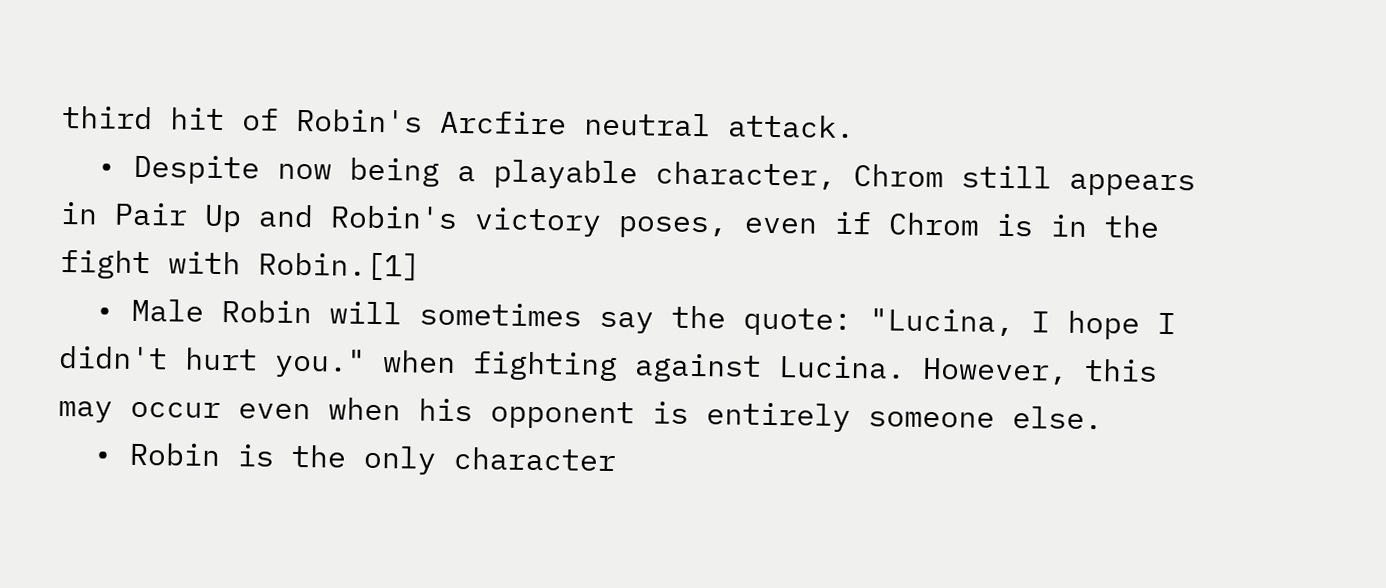third hit of Robin's Arcfire neutral attack.
  • Despite now being a playable character, Chrom still appears in Pair Up and Robin's victory poses, even if Chrom is in the fight with Robin.[1]
  • Male Robin will sometimes say the quote: "Lucina, I hope I didn't hurt you." when fighting against Lucina. However, this may occur even when his opponent is entirely someone else.
  • Robin is the only character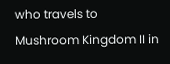who travels to Mushroom Kingdom II in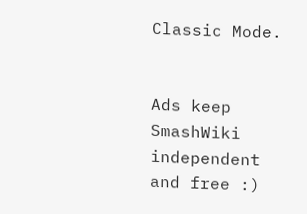Classic Mode.


Ads keep SmashWiki independent and free :)